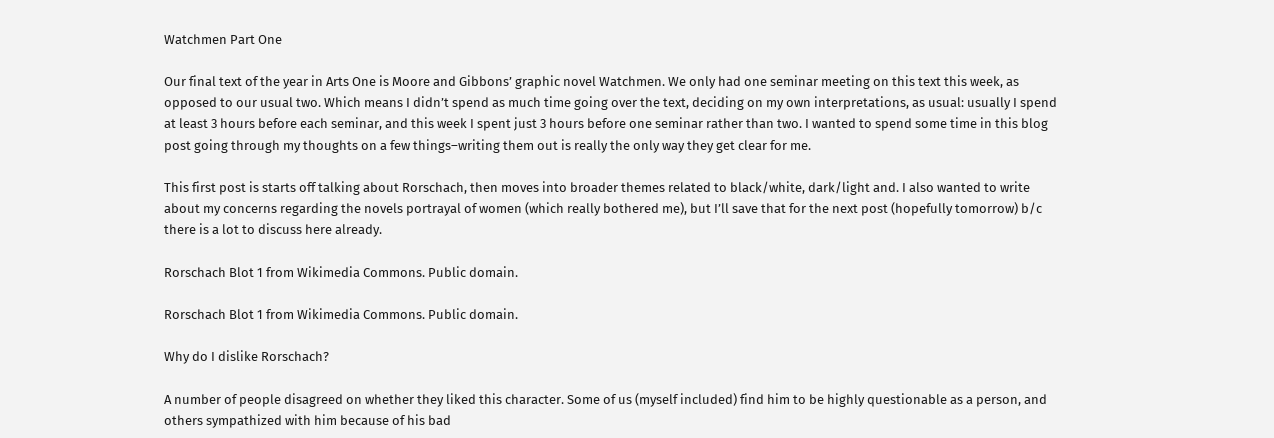Watchmen Part One

Our final text of the year in Arts One is Moore and Gibbons’ graphic novel Watchmen. We only had one seminar meeting on this text this week, as opposed to our usual two. Which means I didn’t spend as much time going over the text, deciding on my own interpretations, as usual: usually I spend at least 3 hours before each seminar, and this week I spent just 3 hours before one seminar rather than two. I wanted to spend some time in this blog post going through my thoughts on a few things–writing them out is really the only way they get clear for me.

This first post is starts off talking about Rorschach, then moves into broader themes related to black/white, dark/light and. I also wanted to write about my concerns regarding the novels portrayal of women (which really bothered me), but I’ll save that for the next post (hopefully tomorrow) b/c there is a lot to discuss here already.

Rorschach Blot 1 from Wikimedia Commons. Public domain.

Rorschach Blot 1 from Wikimedia Commons. Public domain.

Why do I dislike Rorschach?

A number of people disagreed on whether they liked this character. Some of us (myself included) find him to be highly questionable as a person, and others sympathized with him because of his bad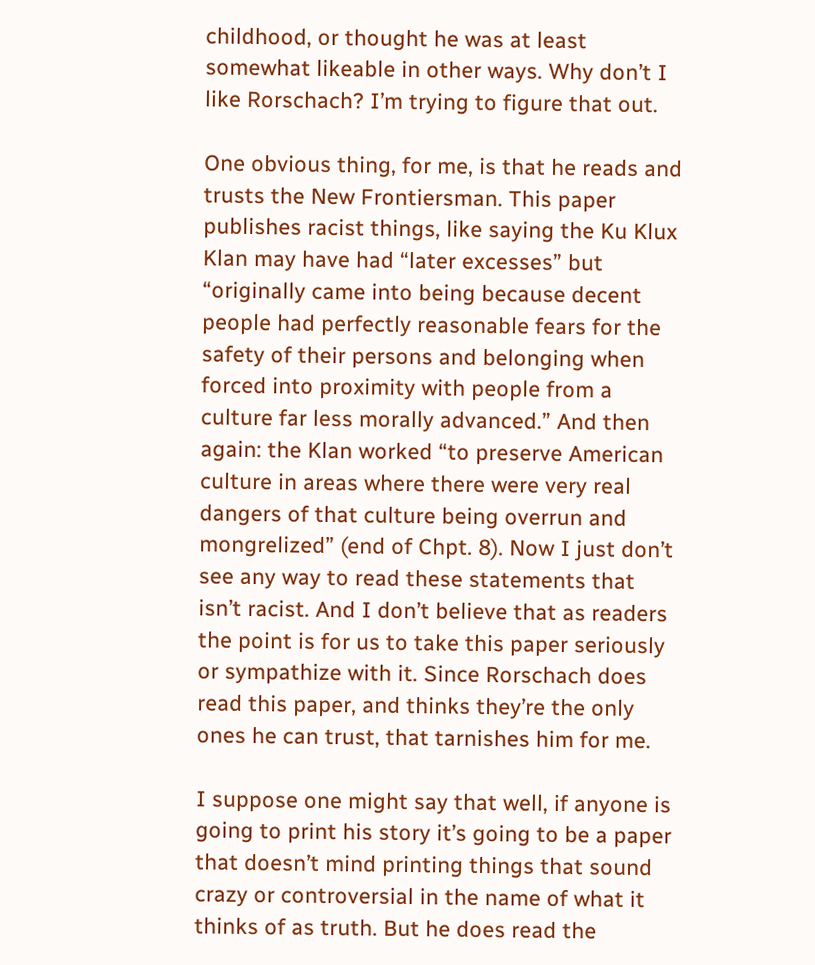childhood, or thought he was at least somewhat likeable in other ways. Why don’t I like Rorschach? I’m trying to figure that out.

One obvious thing, for me, is that he reads and trusts the New Frontiersman. This paper publishes racist things, like saying the Ku Klux Klan may have had “later excesses” but “originally came into being because decent people had perfectly reasonable fears for the safety of their persons and belonging when forced into proximity with people from a culture far less morally advanced.” And then again: the Klan worked “to preserve American culture in areas where there were very real dangers of that culture being overrun and mongrelized” (end of Chpt. 8). Now I just don’t see any way to read these statements that isn’t racist. And I don’t believe that as readers the point is for us to take this paper seriously or sympathize with it. Since Rorschach does read this paper, and thinks they’re the only ones he can trust, that tarnishes him for me.

I suppose one might say that well, if anyone is going to print his story it’s going to be a paper that doesn’t mind printing things that sound crazy or controversial in the name of what it thinks of as truth. But he does read the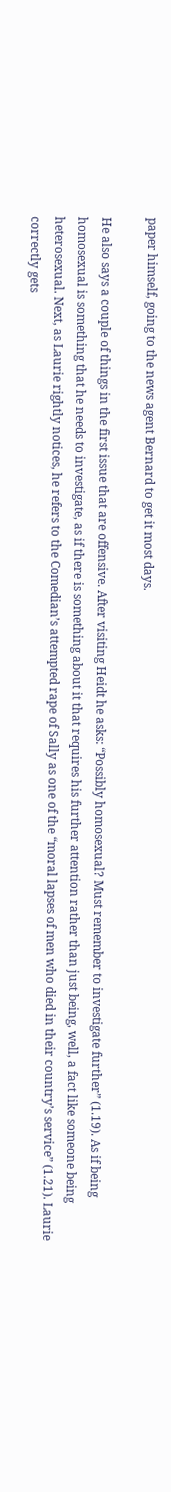paper himself, going to the news agent Bernard to get it most days.

He also says a couple of things in the first issue that are offensive. After visiting Heidt he asks: “Possibly homosexual? Must remember to investigate further” (1.19). As if being homosexual is something that he needs to investigate, as if there is something about it that requires his further attention rather than just being, well, a fact like someone being heterosexual. Next, as Laurie rightly notices, he refers to the Comedian’s attempted rape of Sally as one of the “moral lapses of men who died in their country’s service” (1.21). Laurie correctly gets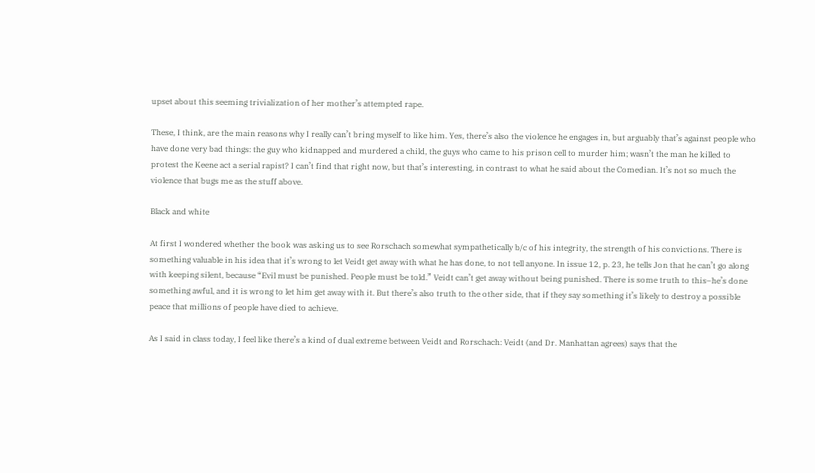upset about this seeming trivialization of her mother’s attempted rape.

These, I think, are the main reasons why I really can’t bring myself to like him. Yes, there’s also the violence he engages in, but arguably that’s against people who have done very bad things: the guy who kidnapped and murdered a child, the guys who came to his prison cell to murder him; wasn’t the man he killed to protest the Keene act a serial rapist? I can’t find that right now, but that’s interesting, in contrast to what he said about the Comedian. It’s not so much the violence that bugs me as the stuff above.

Black and white

At first I wondered whether the book was asking us to see Rorschach somewhat sympathetically b/c of his integrity, the strength of his convictions. There is something valuable in his idea that it’s wrong to let Veidt get away with what he has done, to not tell anyone. In issue 12, p. 23, he tells Jon that he can’t go along with keeping silent, because “Evil must be punished. People must be told.” Veidt can’t get away without being punished. There is some truth to this–he’s done something awful, and it is wrong to let him get away with it. But there’s also truth to the other side, that if they say something it’s likely to destroy a possible peace that millions of people have died to achieve.

As I said in class today, I feel like there’s a kind of dual extreme between Veidt and Rorschach: Veidt (and Dr. Manhattan agrees) says that the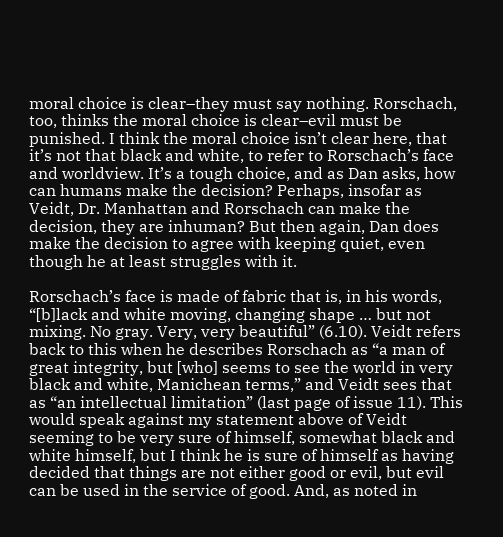moral choice is clear–they must say nothing. Rorschach, too, thinks the moral choice is clear–evil must be punished. I think the moral choice isn’t clear here, that it’s not that black and white, to refer to Rorschach’s face and worldview. It’s a tough choice, and as Dan asks, how can humans make the decision? Perhaps, insofar as Veidt, Dr. Manhattan and Rorschach can make the decision, they are inhuman? But then again, Dan does make the decision to agree with keeping quiet, even though he at least struggles with it.

Rorschach’s face is made of fabric that is, in his words, “[b]lack and white moving, changing shape … but not mixing. No gray. Very, very beautiful” (6.10). Veidt refers back to this when he describes Rorschach as “a man of great integrity, but [who] seems to see the world in very black and white, Manichean terms,” and Veidt sees that as “an intellectual limitation” (last page of issue 11). This would speak against my statement above of Veidt seeming to be very sure of himself, somewhat black and white himself, but I think he is sure of himself as having decided that things are not either good or evil, but evil can be used in the service of good. And, as noted in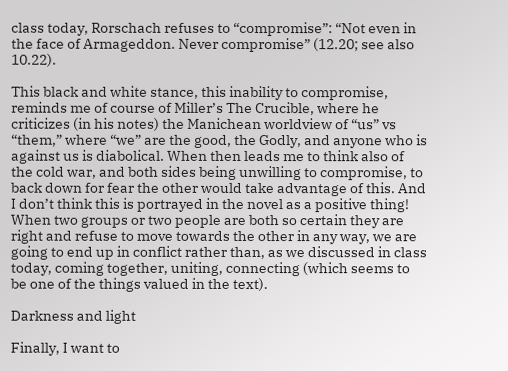class today, Rorschach refuses to “compromise”: “Not even in the face of Armageddon. Never compromise” (12.20; see also 10.22).

This black and white stance, this inability to compromise, reminds me of course of Miller’s The Crucible, where he criticizes (in his notes) the Manichean worldview of “us” vs “them,” where “we” are the good, the Godly, and anyone who is against us is diabolical. When then leads me to think also of the cold war, and both sides being unwilling to compromise, to back down for fear the other would take advantage of this. And I don’t think this is portrayed in the novel as a positive thing! When two groups or two people are both so certain they are right and refuse to move towards the other in any way, we are going to end up in conflict rather than, as we discussed in class today, coming together, uniting, connecting (which seems to be one of the things valued in the text).

Darkness and light

Finally, I want to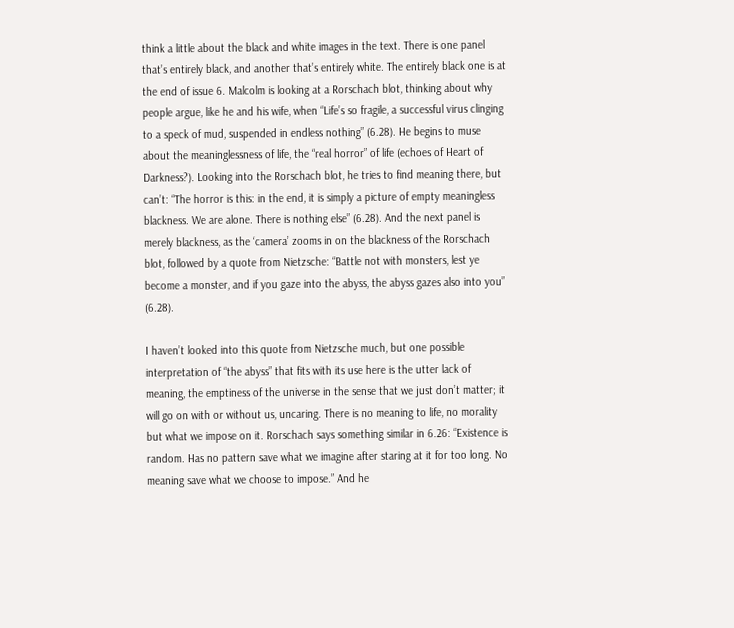think a little about the black and white images in the text. There is one panel that’s entirely black, and another that’s entirely white. The entirely black one is at the end of issue 6. Malcolm is looking at a Rorschach blot, thinking about why people argue, like he and his wife, when “Life’s so fragile, a successful virus clinging to a speck of mud, suspended in endless nothing” (6.28). He begins to muse about the meaninglessness of life, the “real horror” of life (echoes of Heart of Darkness?). Looking into the Rorschach blot, he tries to find meaning there, but can’t: “The horror is this: in the end, it is simply a picture of empty meaningless blackness. We are alone. There is nothing else” (6.28). And the next panel is merely blackness, as the ‘camera’ zooms in on the blackness of the Rorschach blot, followed by a quote from Nietzsche: “Battle not with monsters, lest ye become a monster, and if you gaze into the abyss, the abyss gazes also into you” (6.28).

I haven’t looked into this quote from Nietzsche much, but one possible interpretation of “the abyss” that fits with its use here is the utter lack of meaning, the emptiness of the universe in the sense that we just don’t matter; it will go on with or without us, uncaring. There is no meaning to life, no morality but what we impose on it. Rorschach says something similar in 6.26: “Existence is random. Has no pattern save what we imagine after staring at it for too long. No meaning save what we choose to impose.” And he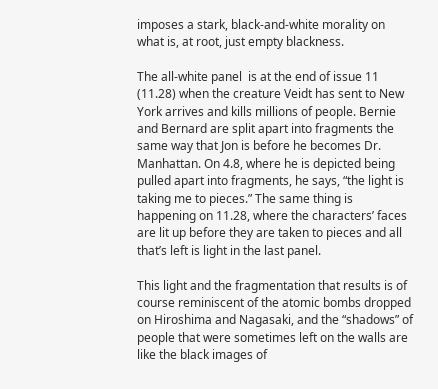imposes a stark, black-and-white morality on what is, at root, just empty blackness.

The all-white panel  is at the end of issue 11 (11.28) when the creature Veidt has sent to New York arrives and kills millions of people. Bernie and Bernard are split apart into fragments the same way that Jon is before he becomes Dr. Manhattan. On 4.8, where he is depicted being pulled apart into fragments, he says, “the light is taking me to pieces.” The same thing is happening on 11.28, where the characters’ faces are lit up before they are taken to pieces and all that’s left is light in the last panel.

This light and the fragmentation that results is of course reminiscent of the atomic bombs dropped on Hiroshima and Nagasaki, and the “shadows” of people that were sometimes left on the walls are like the black images of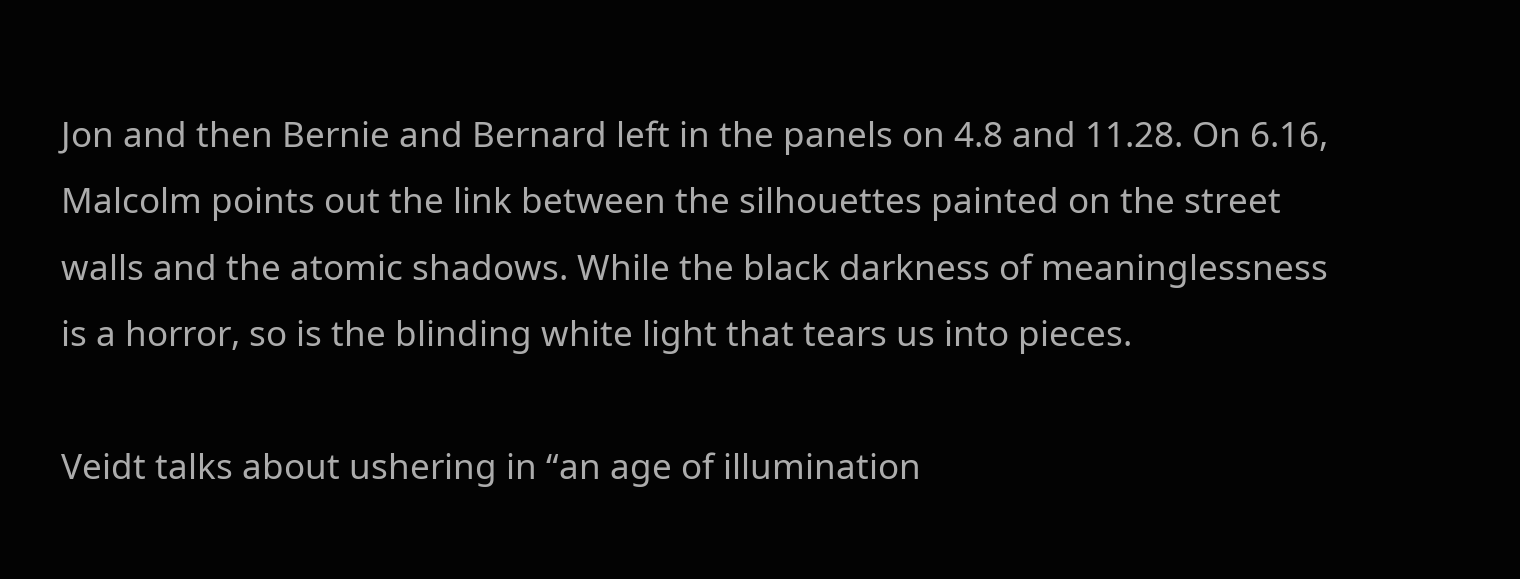Jon and then Bernie and Bernard left in the panels on 4.8 and 11.28. On 6.16, Malcolm points out the link between the silhouettes painted on the street walls and the atomic shadows. While the black darkness of meaninglessness is a horror, so is the blinding white light that tears us into pieces.

Veidt talks about ushering in “an age of illumination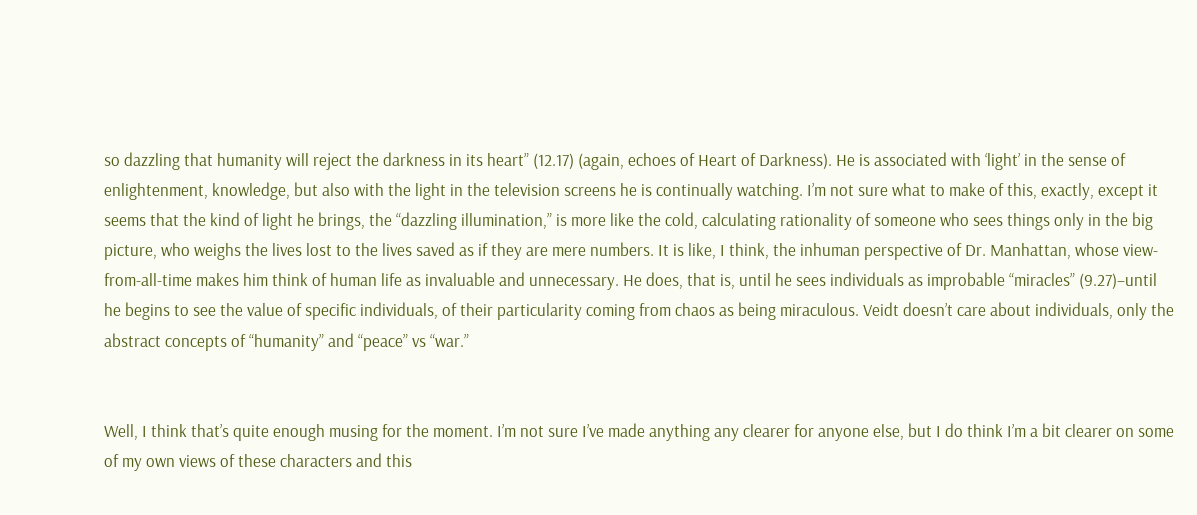so dazzling that humanity will reject the darkness in its heart” (12.17) (again, echoes of Heart of Darkness). He is associated with ‘light’ in the sense of enlightenment, knowledge, but also with the light in the television screens he is continually watching. I’m not sure what to make of this, exactly, except it seems that the kind of light he brings, the “dazzling illumination,” is more like the cold, calculating rationality of someone who sees things only in the big picture, who weighs the lives lost to the lives saved as if they are mere numbers. It is like, I think, the inhuman perspective of Dr. Manhattan, whose view-from-all-time makes him think of human life as invaluable and unnecessary. He does, that is, until he sees individuals as improbable “miracles” (9.27)–until he begins to see the value of specific individuals, of their particularity coming from chaos as being miraculous. Veidt doesn’t care about individuals, only the abstract concepts of “humanity” and “peace” vs “war.”


Well, I think that’s quite enough musing for the moment. I’m not sure I’ve made anything any clearer for anyone else, but I do think I’m a bit clearer on some of my own views of these characters and this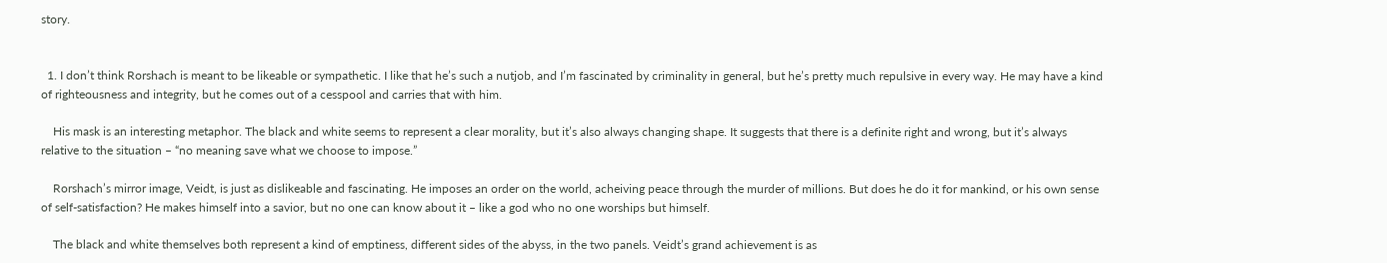story.


  1. I don’t think Rorshach is meant to be likeable or sympathetic. I like that he’s such a nutjob, and I’m fascinated by criminality in general, but he’s pretty much repulsive in every way. He may have a kind of righteousness and integrity, but he comes out of a cesspool and carries that with him.

    His mask is an interesting metaphor. The black and white seems to represent a clear morality, but it’s also always changing shape. It suggests that there is a definite right and wrong, but it’s always relative to the situation – “no meaning save what we choose to impose.”

    Rorshach’s mirror image, Veidt, is just as dislikeable and fascinating. He imposes an order on the world, acheiving peace through the murder of millions. But does he do it for mankind, or his own sense of self-satisfaction? He makes himself into a savior, but no one can know about it – like a god who no one worships but himself.

    The black and white themselves both represent a kind of emptiness, different sides of the abyss, in the two panels. Veidt’s grand achievement is as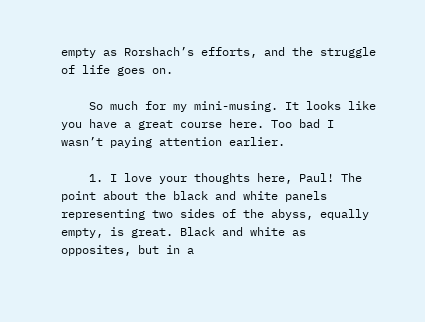empty as Rorshach’s efforts, and the struggle of life goes on.

    So much for my mini-musing. It looks like you have a great course here. Too bad I wasn’t paying attention earlier.

    1. I love your thoughts here, Paul! The point about the black and white panels representing two sides of the abyss, equally empty, is great. Black and white as opposites, but in a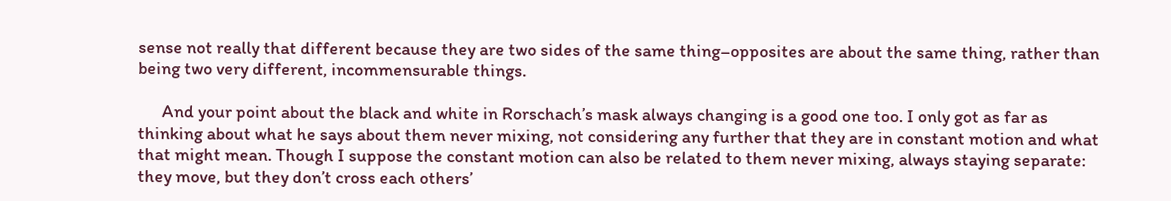sense not really that different because they are two sides of the same thing–opposites are about the same thing, rather than being two very different, incommensurable things.

      And your point about the black and white in Rorschach’s mask always changing is a good one too. I only got as far as thinking about what he says about them never mixing, not considering any further that they are in constant motion and what that might mean. Though I suppose the constant motion can also be related to them never mixing, always staying separate: they move, but they don’t cross each others’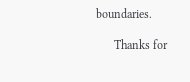boundaries.

      Thanks for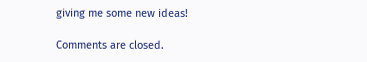giving me some new ideas!

Comments are closed.